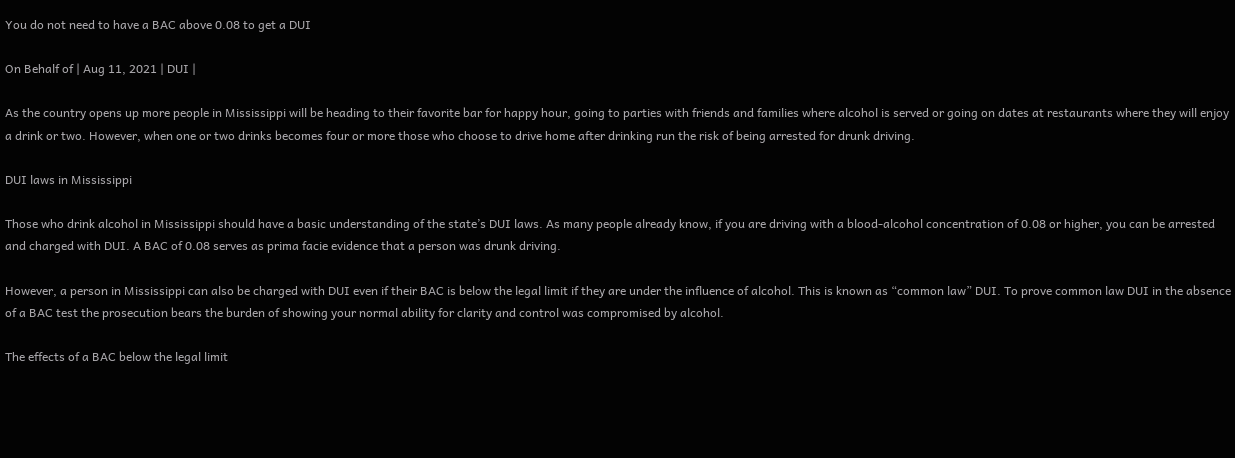You do not need to have a BAC above 0.08 to get a DUI

On Behalf of | Aug 11, 2021 | DUI |

As the country opens up more people in Mississippi will be heading to their favorite bar for happy hour, going to parties with friends and families where alcohol is served or going on dates at restaurants where they will enjoy a drink or two. However, when one or two drinks becomes four or more those who choose to drive home after drinking run the risk of being arrested for drunk driving.

DUI laws in Mississippi

Those who drink alcohol in Mississippi should have a basic understanding of the state’s DUI laws. As many people already know, if you are driving with a blood-alcohol concentration of 0.08 or higher, you can be arrested and charged with DUI. A BAC of 0.08 serves as prima facie evidence that a person was drunk driving.

However, a person in Mississippi can also be charged with DUI even if their BAC is below the legal limit if they are under the influence of alcohol. This is known as “common law” DUI. To prove common law DUI in the absence of a BAC test the prosecution bears the burden of showing your normal ability for clarity and control was compromised by alcohol.

The effects of a BAC below the legal limit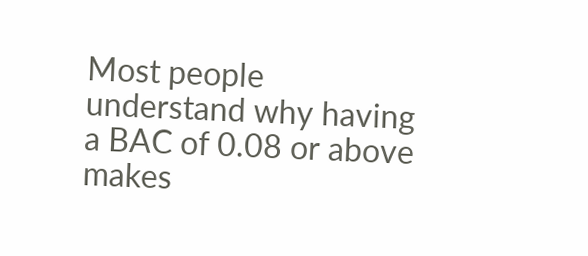Most people understand why having a BAC of 0.08 or above makes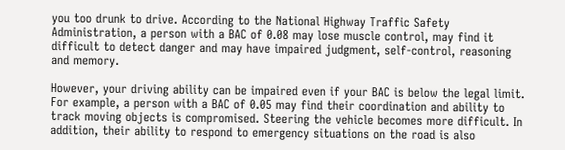you too drunk to drive. According to the National Highway Traffic Safety Administration, a person with a BAC of 0.08 may lose muscle control, may find it difficult to detect danger and may have impaired judgment, self-control, reasoning and memory.

However, your driving ability can be impaired even if your BAC is below the legal limit. For example, a person with a BAC of 0.05 may find their coordination and ability to track moving objects is compromised. Steering the vehicle becomes more difficult. In addition, their ability to respond to emergency situations on the road is also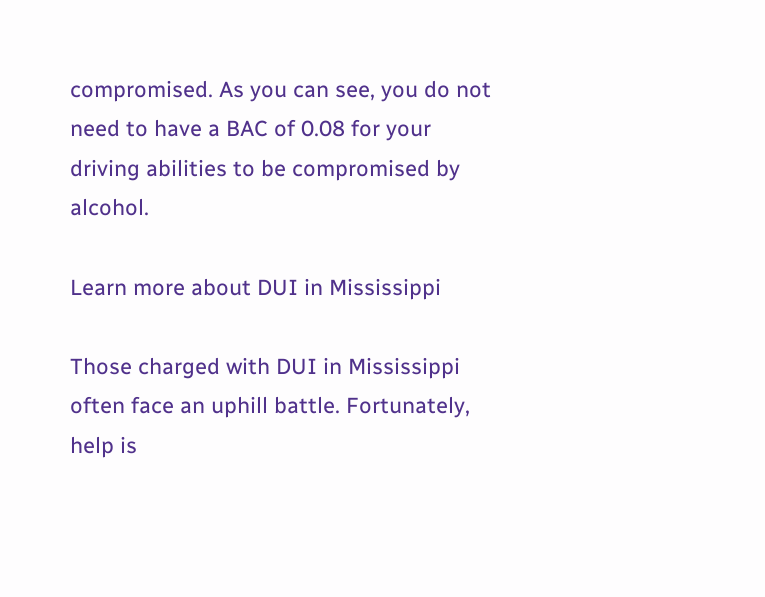compromised. As you can see, you do not need to have a BAC of 0.08 for your driving abilities to be compromised by alcohol.

Learn more about DUI in Mississippi

Those charged with DUI in Mississippi often face an uphill battle. Fortunately, help is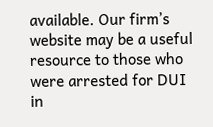available. Our firm’s website may be a useful resource to those who were arrested for DUI in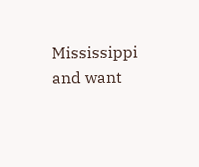Mississippi and want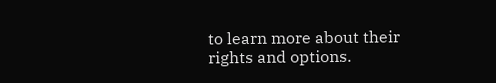to learn more about their rights and options.